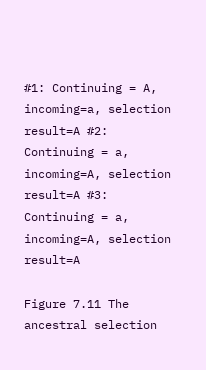#1: Continuing = A, incoming=a, selection result=A #2: Continuing = a, incoming=A, selection result=A #3: Continuing = a, incoming=A, selection result=A

Figure 7.11 The ancestral selection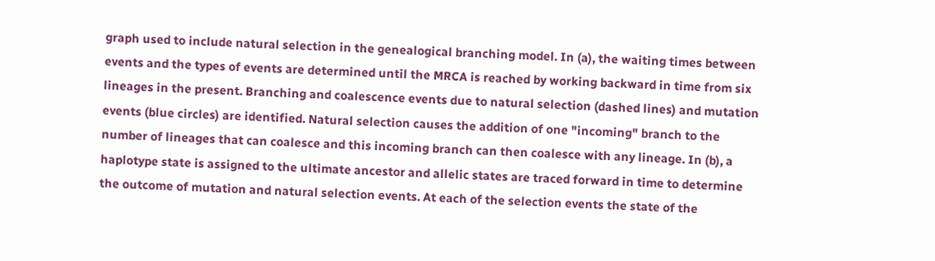graph used to include natural selection in the genealogical branching model. In (a), the waiting times between events and the types of events are determined until the MRCA is reached by working backward in time from six lineages in the present. Branching and coalescence events due to natural selection (dashed lines) and mutation events (blue circles) are identified. Natural selection causes the addition of one "incoming" branch to the number of lineages that can coalesce and this incoming branch can then coalesce with any lineage. In (b), a haplotype state is assigned to the ultimate ancestor and allelic states are traced forward in time to determine the outcome of mutation and natural selection events. At each of the selection events the state of the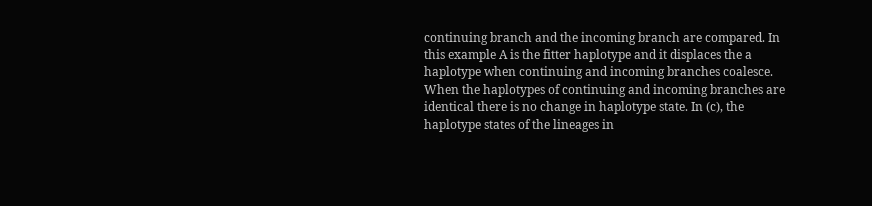continuing branch and the incoming branch are compared. In this example A is the fitter haplotype and it displaces the a haplotype when continuing and incoming branches coalesce. When the haplotypes of continuing and incoming branches are identical there is no change in haplotype state. In (c), the haplotype states of the lineages in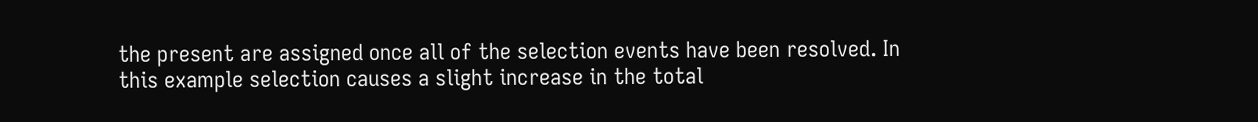the present are assigned once all of the selection events have been resolved. In this example selection causes a slight increase in the total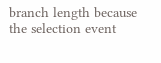branch length because the selection event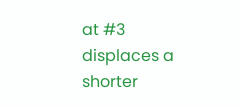at #3 displaces a shorter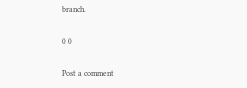branch.

0 0

Post a comment